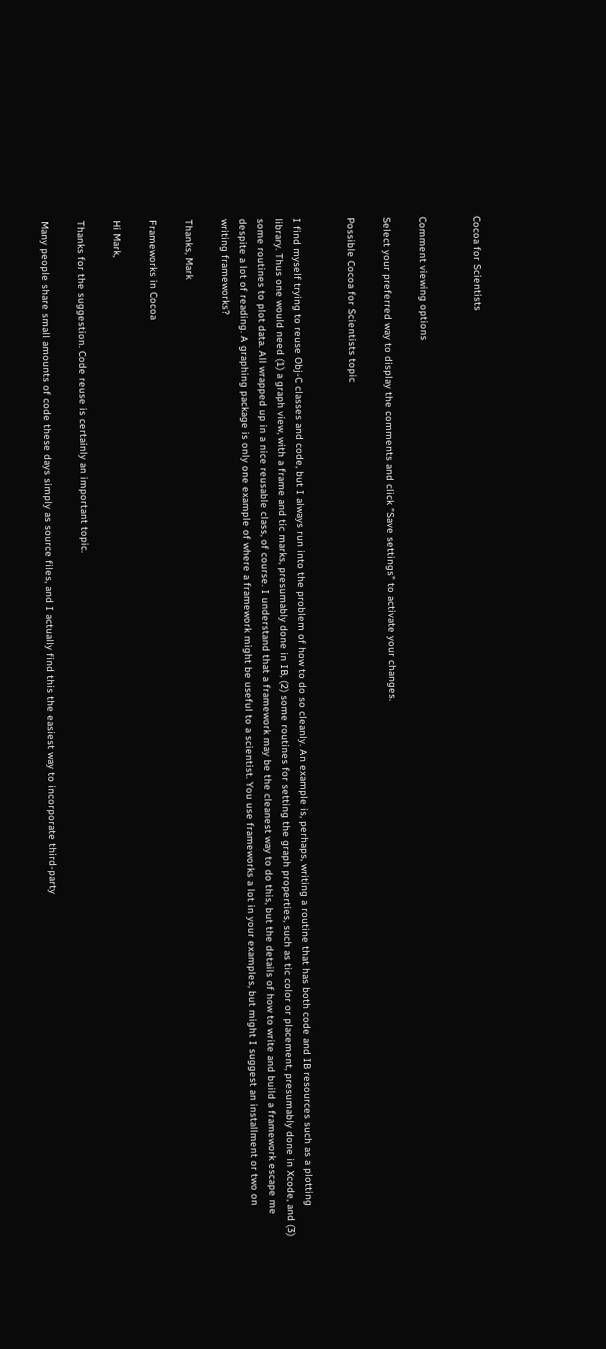Cocoa for Scientists


Comment viewing options

Select your preferred way to display the comments and click "Save settings" to activate your changes.

Possible Cocoa for Scientists topic


I find myself trying to reuse Obj-C classes and code, but I always run into the problem of how to do so cleanly. An example is, perhaps, writing a routine that has both code and IB resources such as a plotting library. Thus one would need (1) a graph view, with a frame and tic marks, presumably done in IB, (2) some routines for setting the graph properties, such as tic color or placement, presumably done in Xcode, and (3) some routines to plot data. All wrapped up in a nice reusable class, of course. I understand that a framework may be the cleanest way to do this, but the details of how to write and build a framework escape me despite a lot of reading. A graphing package is only one example of where a framework might be useful to a scientist. You use frameworks a lot in your examples, but might I suggest an installment or two on writing frameworks?

Thanks, Mark

Frameworks in Cocoa

Hi Mark,

Thanks for the suggestion. Code reuse is certainly an important topic.

Many people share small amounts of code these days simply as source files, and I actually find this the easiest way to incorporate third-party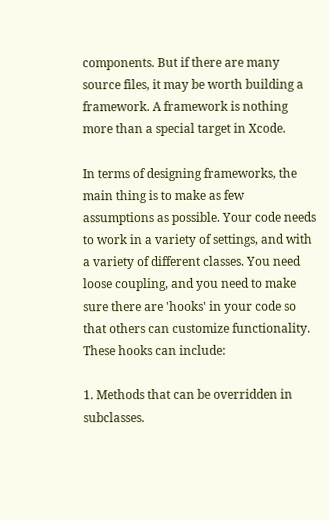components. But if there are many source files, it may be worth building a framework. A framework is nothing more than a special target in Xcode.

In terms of designing frameworks, the main thing is to make as few assumptions as possible. Your code needs to work in a variety of settings, and with a variety of different classes. You need loose coupling, and you need to make sure there are 'hooks' in your code so that others can customize functionality. These hooks can include:

1. Methods that can be overridden in subclasses.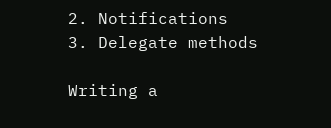2. Notifications
3. Delegate methods

Writing a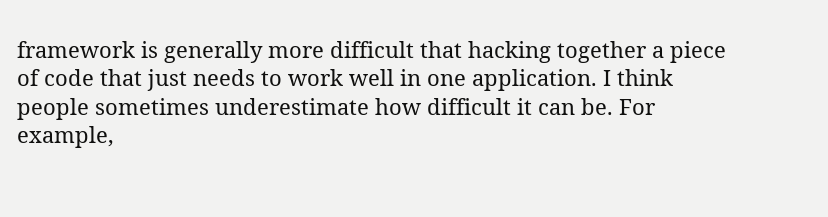framework is generally more difficult that hacking together a piece of code that just needs to work well in one application. I think people sometimes underestimate how difficult it can be. For example,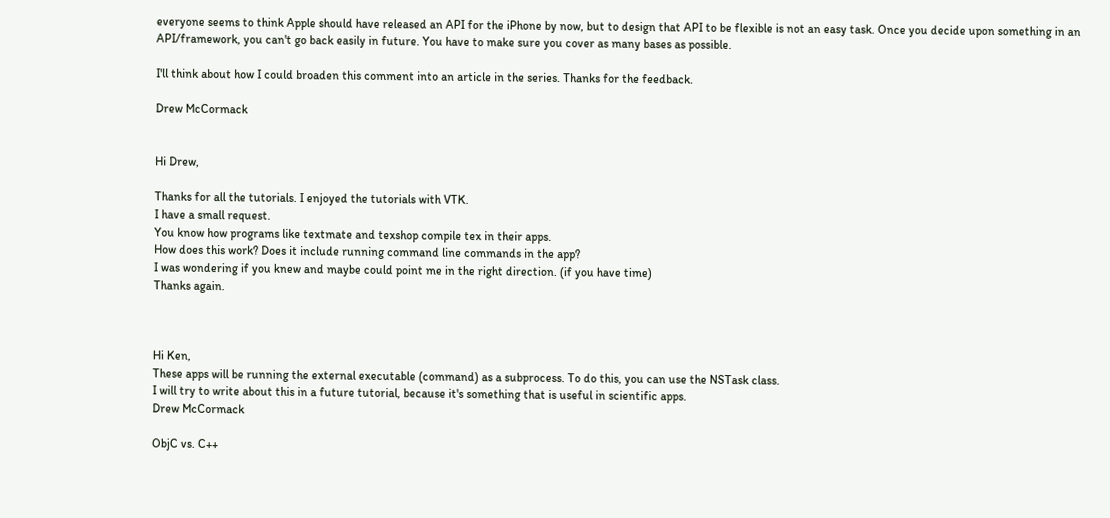everyone seems to think Apple should have released an API for the iPhone by now, but to design that API to be flexible is not an easy task. Once you decide upon something in an API/framework, you can't go back easily in future. You have to make sure you cover as many bases as possible.

I'll think about how I could broaden this comment into an article in the series. Thanks for the feedback.

Drew McCormack


Hi Drew,

Thanks for all the tutorials. I enjoyed the tutorials with VTK.
I have a small request.
You know how programs like textmate and texshop compile tex in their apps.
How does this work? Does it include running command line commands in the app?
I was wondering if you knew and maybe could point me in the right direction. (if you have time)
Thanks again.



Hi Ken,
These apps will be running the external executable (command) as a subprocess. To do this, you can use the NSTask class.
I will try to write about this in a future tutorial, because it's something that is useful in scientific apps.
Drew McCormack

ObjC vs. C++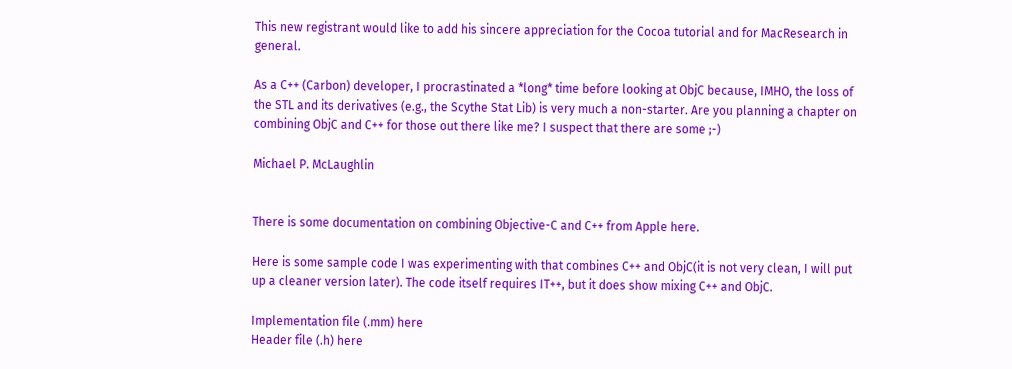This new registrant would like to add his sincere appreciation for the Cocoa tutorial and for MacResearch in general.

As a C++ (Carbon) developer, I procrastinated a *long* time before looking at ObjC because, IMHO, the loss of the STL and its derivatives (e.g., the Scythe Stat Lib) is very much a non-starter. Are you planning a chapter on combining ObjC and C++ for those out there like me? I suspect that there are some ;-)

Michael P. McLaughlin


There is some documentation on combining Objective-C and C++ from Apple here.

Here is some sample code I was experimenting with that combines C++ and ObjC(it is not very clean, I will put up a cleaner version later). The code itself requires IT++, but it does show mixing C++ and ObjC.

Implementation file (.mm) here
Header file (.h) here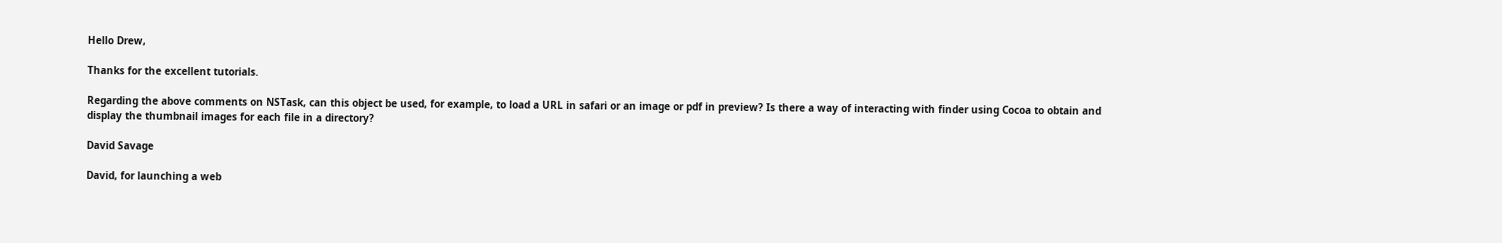Hello Drew,

Thanks for the excellent tutorials.

Regarding the above comments on NSTask, can this object be used, for example, to load a URL in safari or an image or pdf in preview? Is there a way of interacting with finder using Cocoa to obtain and display the thumbnail images for each file in a directory?

David Savage

David, for launching a web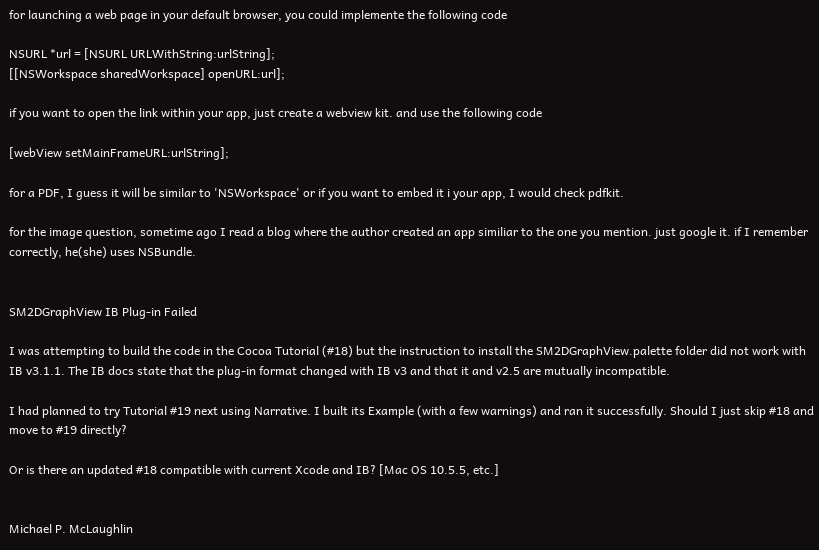for launching a web page in your default browser, you could implemente the following code

NSURL *url = [NSURL URLWithString:urlString];
[[NSWorkspace sharedWorkspace] openURL:url];

if you want to open the link within your app, just create a webview kit. and use the following code

[webView setMainFrameURL:urlString];

for a PDF, I guess it will be similar to 'NSWorkspace' or if you want to embed it i your app, I would check pdfkit.

for the image question, sometime ago I read a blog where the author created an app similiar to the one you mention. just google it. if I remember correctly, he(she) uses NSBundle.


SM2DGraphView IB Plug-in Failed

I was attempting to build the code in the Cocoa Tutorial (#18) but the instruction to install the SM2DGraphView.palette folder did not work with IB v3.1.1. The IB docs state that the plug-in format changed with IB v3 and that it and v2.5 are mutually incompatible.

I had planned to try Tutorial #19 next using Narrative. I built its Example (with a few warnings) and ran it successfully. Should I just skip #18 and move to #19 directly?

Or is there an updated #18 compatible with current Xcode and IB? [Mac OS 10.5.5, etc.]


Michael P. McLaughlin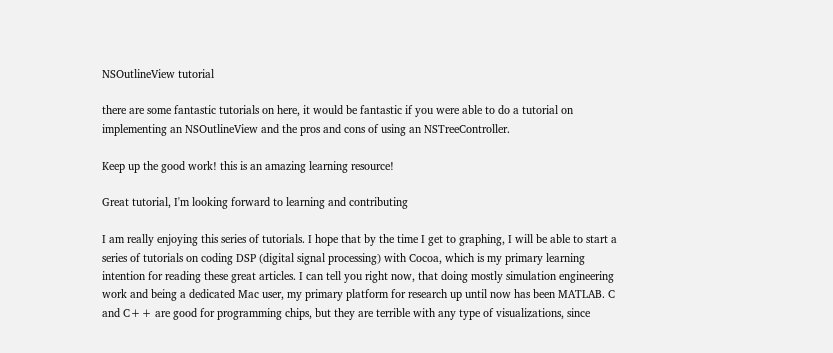NSOutlineView tutorial

there are some fantastic tutorials on here, it would be fantastic if you were able to do a tutorial on implementing an NSOutlineView and the pros and cons of using an NSTreeController.

Keep up the good work! this is an amazing learning resource!

Great tutorial, I'm looking forward to learning and contributing

I am really enjoying this series of tutorials. I hope that by the time I get to graphing, I will be able to start a series of tutorials on coding DSP (digital signal processing) with Cocoa, which is my primary learning intention for reading these great articles. I can tell you right now, that doing mostly simulation engineering work and being a dedicated Mac user, my primary platform for research up until now has been MATLAB. C and C++ are good for programming chips, but they are terrible with any type of visualizations, since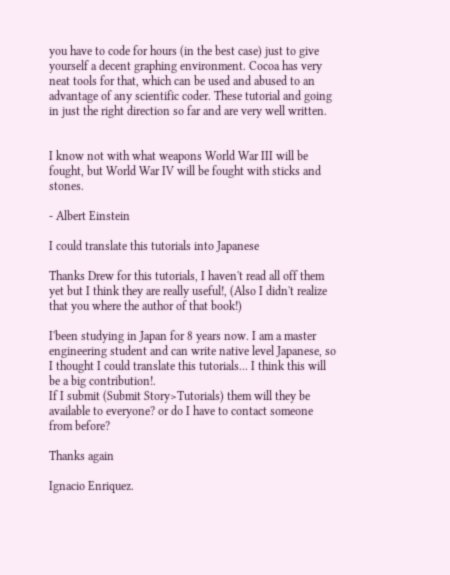you have to code for hours (in the best case) just to give yourself a decent graphing environment. Cocoa has very neat tools for that, which can be used and abused to an advantage of any scientific coder. These tutorial and going in just the right direction so far and are very well written.


I know not with what weapons World War III will be fought, but World War IV will be fought with sticks and stones.

- Albert Einstein

I could translate this tutorials into Japanese

Thanks Drew for this tutorials, I haven't read all off them yet but I think they are really useful!, (Also I didn't realize that you where the author of that book!)

I'been studying in Japan for 8 years now. I am a master engineering student and can write native level Japanese, so I thought I could translate this tutorials... I think this will be a big contribution!.
If I submit (Submit Story>Tutorials) them will they be available to everyone? or do I have to contact someone from before?

Thanks again

Ignacio Enriquez.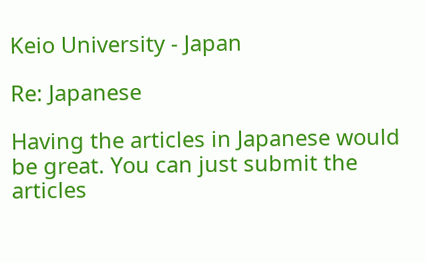Keio University - Japan

Re: Japanese

Having the articles in Japanese would be great. You can just submit the articles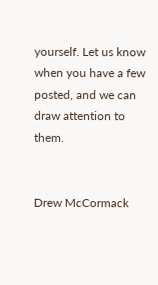yourself. Let us know when you have a few posted, and we can draw attention to them.


Drew McCormack